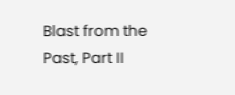Blast from the Past, Part II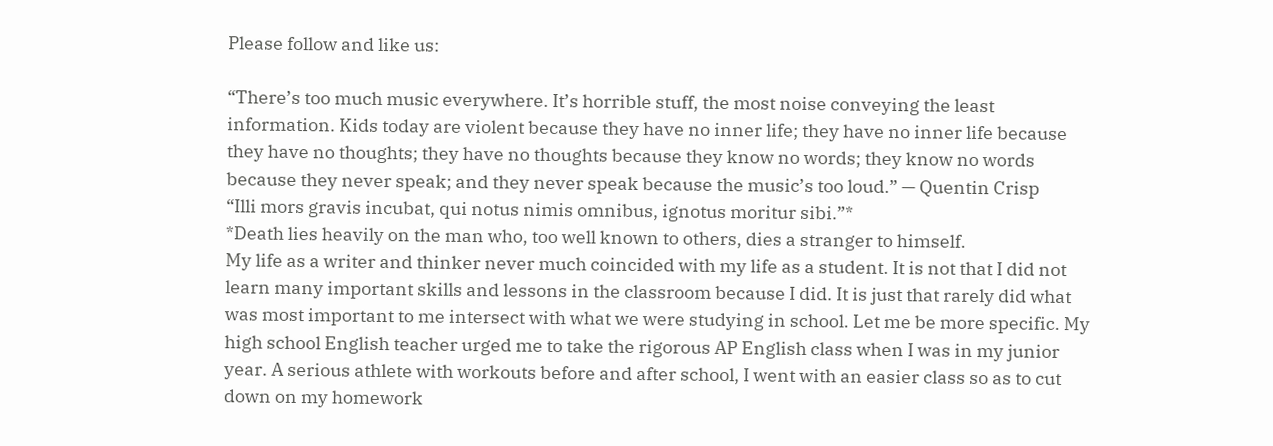Please follow and like us:

“There’s too much music everywhere. It’s horrible stuff, the most noise conveying the least information. Kids today are violent because they have no inner life; they have no inner life because they have no thoughts; they have no thoughts because they know no words; they know no words because they never speak; and they never speak because the music’s too loud.” — Quentin Crisp
“Illi mors gravis incubat, qui notus nimis omnibus, ignotus moritur sibi.”*
*Death lies heavily on the man who, too well known to others, dies a stranger to himself.
My life as a writer and thinker never much coincided with my life as a student. It is not that I did not learn many important skills and lessons in the classroom because I did. It is just that rarely did what was most important to me intersect with what we were studying in school. Let me be more specific. My high school English teacher urged me to take the rigorous AP English class when I was in my junior year. A serious athlete with workouts before and after school, I went with an easier class so as to cut down on my homework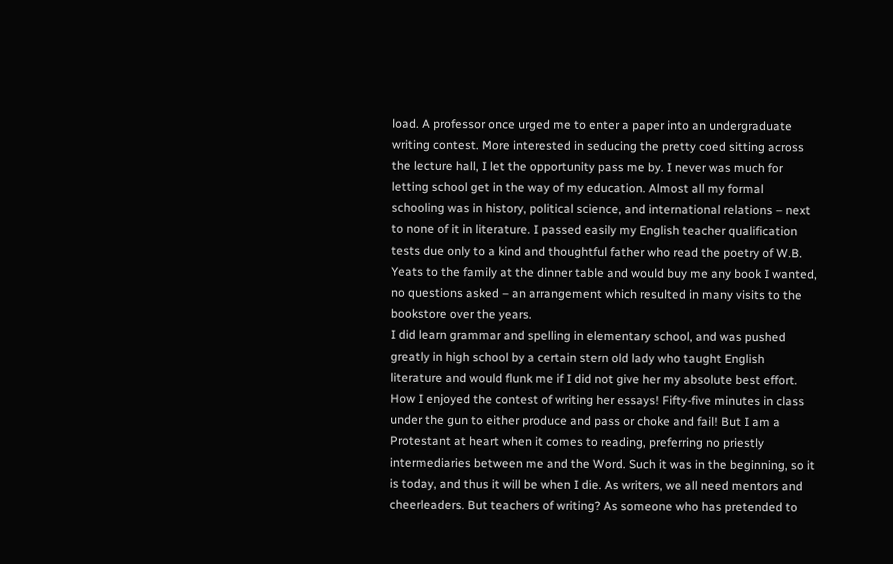load. A professor once urged me to enter a paper into an undergraduate writing contest. More interested in seducing the pretty coed sitting across the lecture hall, I let the opportunity pass me by. I never was much for letting school get in the way of my education. Almost all my formal schooling was in history, political science, and international relations – next to none of it in literature. I passed easily my English teacher qualification tests due only to a kind and thoughtful father who read the poetry of W.B. Yeats to the family at the dinner table and would buy me any book I wanted, no questions asked – an arrangement which resulted in many visits to the bookstore over the years.
I did learn grammar and spelling in elementary school, and was pushed greatly in high school by a certain stern old lady who taught English literature and would flunk me if I did not give her my absolute best effort. How I enjoyed the contest of writing her essays! Fifty-five minutes in class under the gun to either produce and pass or choke and fail! But I am a Protestant at heart when it comes to reading, preferring no priestly intermediaries between me and the Word. Such it was in the beginning, so it is today, and thus it will be when I die. As writers, we all need mentors and cheerleaders. But teachers of writing? As someone who has pretended to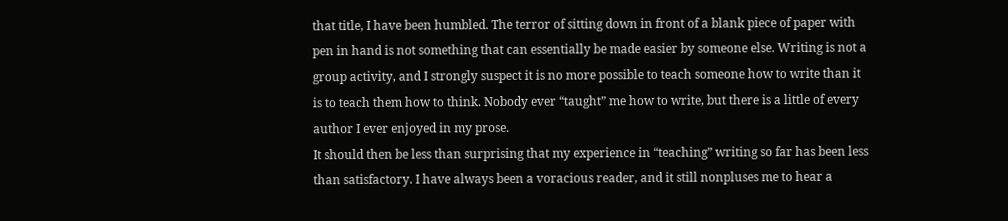that title, I have been humbled. The terror of sitting down in front of a blank piece of paper with pen in hand is not something that can essentially be made easier by someone else. Writing is not a group activity, and I strongly suspect it is no more possible to teach someone how to write than it is to teach them how to think. Nobody ever “taught” me how to write, but there is a little of every author I ever enjoyed in my prose.
It should then be less than surprising that my experience in “teaching” writing so far has been less than satisfactory. I have always been a voracious reader, and it still nonpluses me to hear a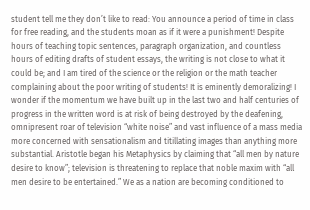student tell me they don’t like to read: You announce a period of time in class for free reading, and the students moan as if it were a punishment! Despite hours of teaching topic sentences, paragraph organization, and countless hours of editing drafts of student essays, the writing is not close to what it could be; and I am tired of the science or the religion or the math teacher complaining about the poor writing of students! It is eminently demoralizing! I wonder if the momentum we have built up in the last two and half centuries of progress in the written word is at risk of being destroyed by the deafening, omnipresent roar of television “white noise” and vast influence of a mass media more concerned with sensationalism and titillating images than anything more substantial. Aristotle began his Metaphysics by claiming that “all men by nature desire to know”; television is threatening to replace that noble maxim with “all men desire to be entertained.” We as a nation are becoming conditioned to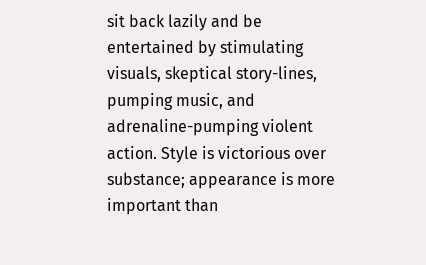sit back lazily and be entertained by stimulating visuals, skeptical story-lines, pumping music, and adrenaline-pumping violent action. Style is victorious over substance; appearance is more important than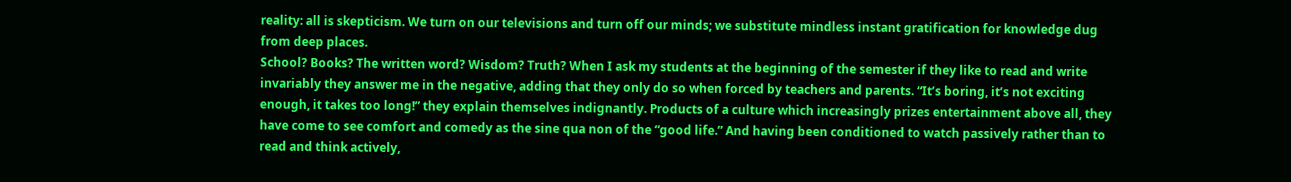reality: all is skepticism. We turn on our televisions and turn off our minds; we substitute mindless instant gratification for knowledge dug from deep places.
School? Books? The written word? Wisdom? Truth? When I ask my students at the beginning of the semester if they like to read and write invariably they answer me in the negative, adding that they only do so when forced by teachers and parents. “It’s boring, it’s not exciting enough, it takes too long!” they explain themselves indignantly. Products of a culture which increasingly prizes entertainment above all, they have come to see comfort and comedy as the sine qua non of the “good life.” And having been conditioned to watch passively rather than to read and think actively,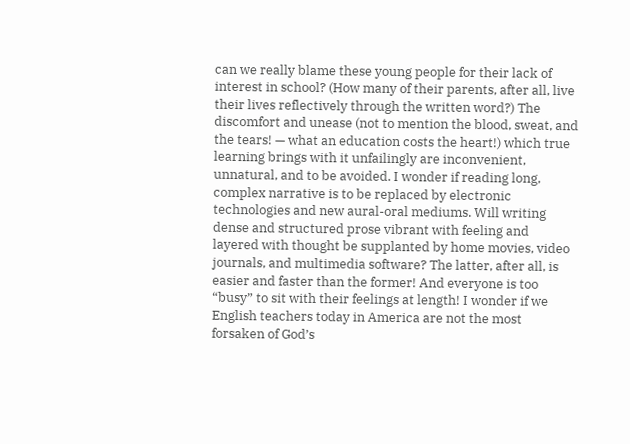can we really blame these young people for their lack of interest in school? (How many of their parents, after all, live their lives reflectively through the written word?) The discomfort and unease (not to mention the blood, sweat, and the tears! — what an education costs the heart!) which true learning brings with it unfailingly are inconvenient, unnatural, and to be avoided. I wonder if reading long, complex narrative is to be replaced by electronic technologies and new aural-oral mediums. Will writing dense and structured prose vibrant with feeling and layered with thought be supplanted by home movies, video journals, and multimedia software? The latter, after all, is easier and faster than the former! And everyone is too “busy” to sit with their feelings at length! I wonder if we English teachers today in America are not the most forsaken of God’s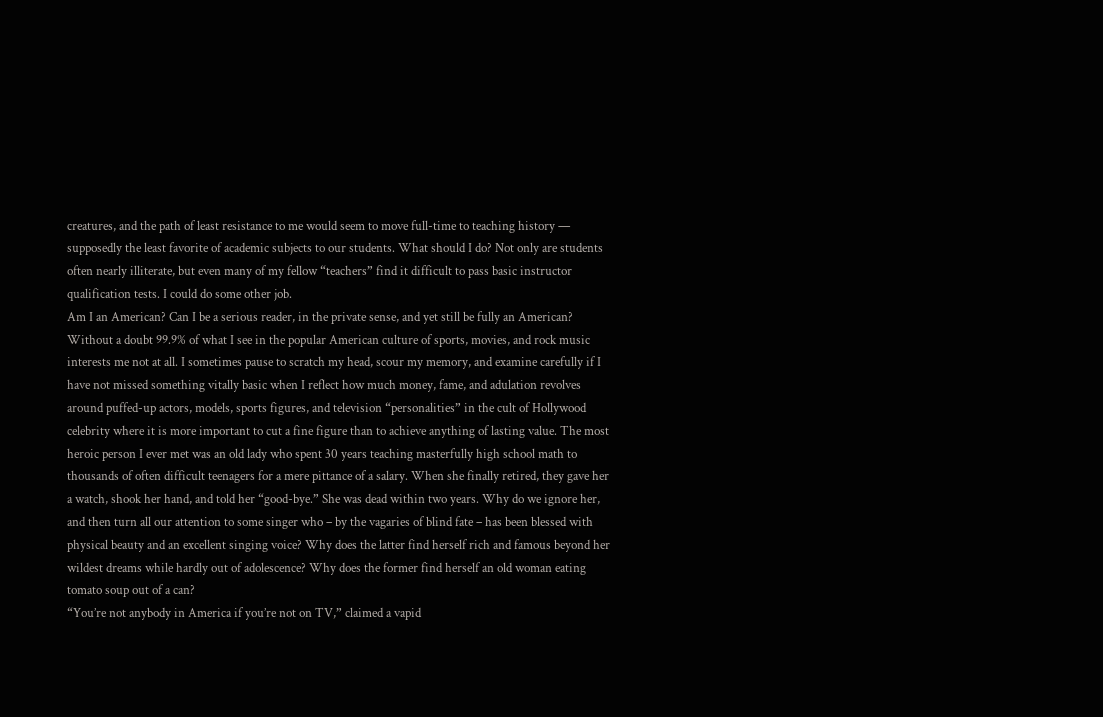creatures, and the path of least resistance to me would seem to move full-time to teaching history — supposedly the least favorite of academic subjects to our students. What should I do? Not only are students often nearly illiterate, but even many of my fellow “teachers” find it difficult to pass basic instructor qualification tests. I could do some other job.
Am I an American? Can I be a serious reader, in the private sense, and yet still be fully an American? Without a doubt 99.9% of what I see in the popular American culture of sports, movies, and rock music interests me not at all. I sometimes pause to scratch my head, scour my memory, and examine carefully if I have not missed something vitally basic when I reflect how much money, fame, and adulation revolves around puffed-up actors, models, sports figures, and television “personalities” in the cult of Hollywood celebrity where it is more important to cut a fine figure than to achieve anything of lasting value. The most heroic person I ever met was an old lady who spent 30 years teaching masterfully high school math to thousands of often difficult teenagers for a mere pittance of a salary. When she finally retired, they gave her a watch, shook her hand, and told her “good-bye.” She was dead within two years. Why do we ignore her, and then turn all our attention to some singer who – by the vagaries of blind fate – has been blessed with physical beauty and an excellent singing voice? Why does the latter find herself rich and famous beyond her wildest dreams while hardly out of adolescence? Why does the former find herself an old woman eating tomato soup out of a can?
“You’re not anybody in America if you’re not on TV,” claimed a vapid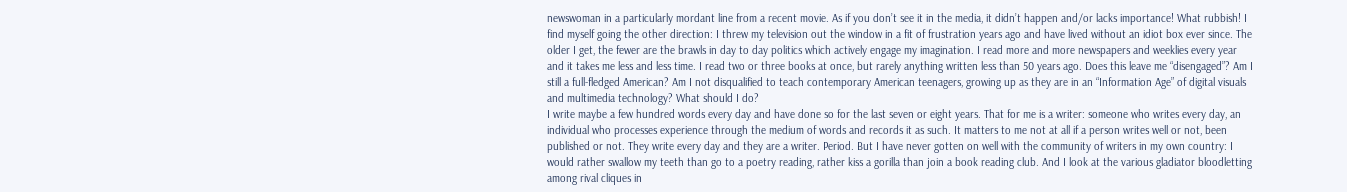newswoman in a particularly mordant line from a recent movie. As if you don’t see it in the media, it didn’t happen and/or lacks importance! What rubbish! I find myself going the other direction: I threw my television out the window in a fit of frustration years ago and have lived without an idiot box ever since. The older I get, the fewer are the brawls in day to day politics which actively engage my imagination. I read more and more newspapers and weeklies every year and it takes me less and less time. I read two or three books at once, but rarely anything written less than 50 years ago. Does this leave me “disengaged”? Am I still a full-fledged American? Am I not disqualified to teach contemporary American teenagers, growing up as they are in an “Information Age” of digital visuals and multimedia technology? What should I do?
I write maybe a few hundred words every day and have done so for the last seven or eight years. That for me is a writer: someone who writes every day, an individual who processes experience through the medium of words and records it as such. It matters to me not at all if a person writes well or not, been published or not. They write every day and they are a writer. Period. But I have never gotten on well with the community of writers in my own country: I would rather swallow my teeth than go to a poetry reading, rather kiss a gorilla than join a book reading club. And I look at the various gladiator bloodletting among rival cliques in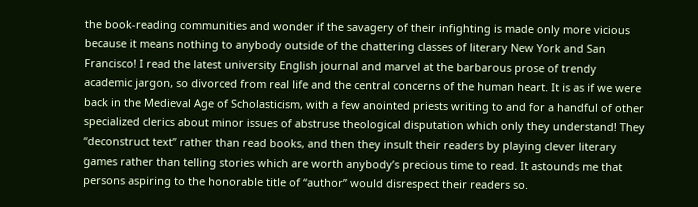the book-reading communities and wonder if the savagery of their infighting is made only more vicious because it means nothing to anybody outside of the chattering classes of literary New York and San Francisco! I read the latest university English journal and marvel at the barbarous prose of trendy academic jargon, so divorced from real life and the central concerns of the human heart. It is as if we were back in the Medieval Age of Scholasticism, with a few anointed priests writing to and for a handful of other specialized clerics about minor issues of abstruse theological disputation which only they understand! They “deconstruct text” rather than read books, and then they insult their readers by playing clever literary games rather than telling stories which are worth anybody’s precious time to read. It astounds me that persons aspiring to the honorable title of “author” would disrespect their readers so.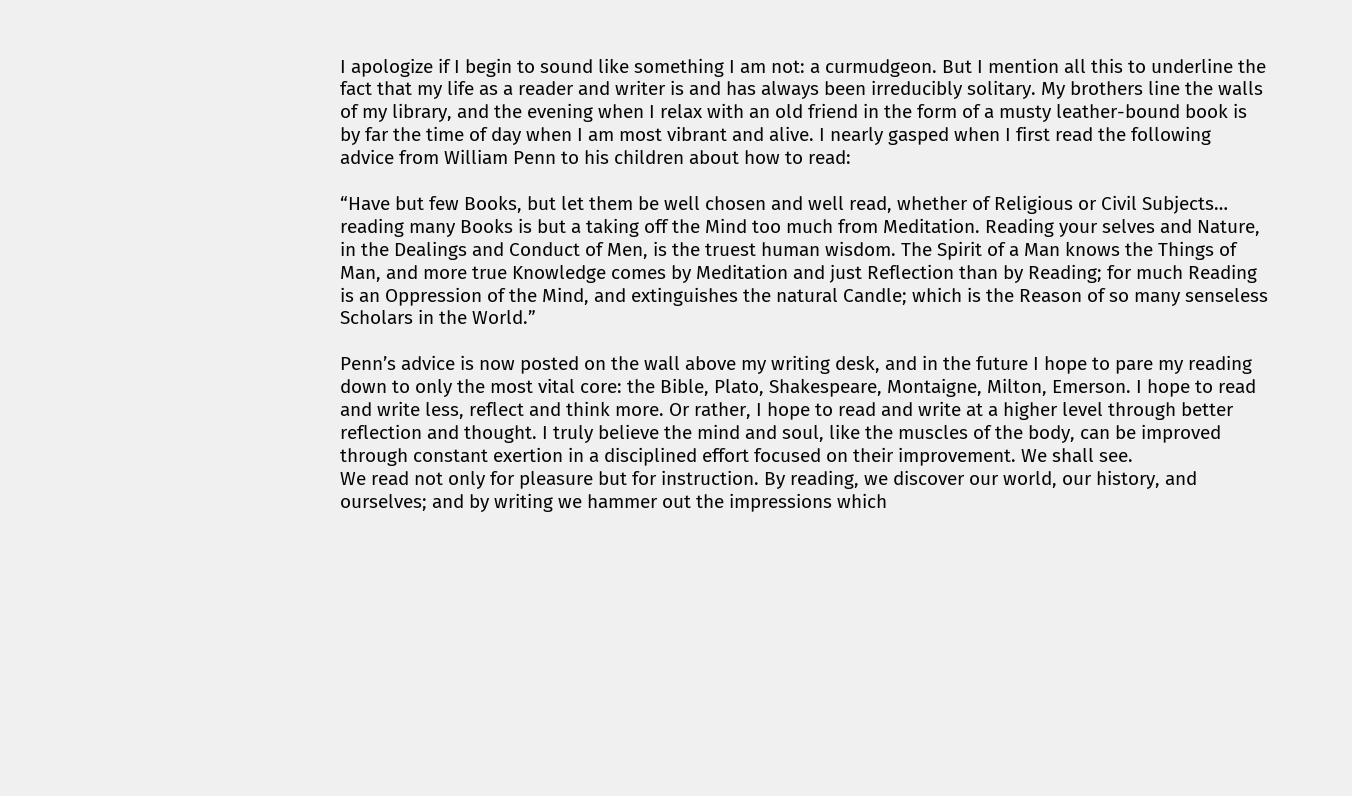I apologize if I begin to sound like something I am not: a curmudgeon. But I mention all this to underline the fact that my life as a reader and writer is and has always been irreducibly solitary. My brothers line the walls of my library, and the evening when I relax with an old friend in the form of a musty leather-bound book is by far the time of day when I am most vibrant and alive. I nearly gasped when I first read the following advice from William Penn to his children about how to read:

“Have but few Books, but let them be well chosen and well read, whether of Religious or Civil Subjects… reading many Books is but a taking off the Mind too much from Meditation. Reading your selves and Nature, in the Dealings and Conduct of Men, is the truest human wisdom. The Spirit of a Man knows the Things of Man, and more true Knowledge comes by Meditation and just Reflection than by Reading; for much Reading is an Oppression of the Mind, and extinguishes the natural Candle; which is the Reason of so many senseless Scholars in the World.”

Penn’s advice is now posted on the wall above my writing desk, and in the future I hope to pare my reading down to only the most vital core: the Bible, Plato, Shakespeare, Montaigne, Milton, Emerson. I hope to read and write less, reflect and think more. Or rather, I hope to read and write at a higher level through better reflection and thought. I truly believe the mind and soul, like the muscles of the body, can be improved through constant exertion in a disciplined effort focused on their improvement. We shall see.
We read not only for pleasure but for instruction. By reading, we discover our world, our history, and ourselves; and by writing we hammer out the impressions which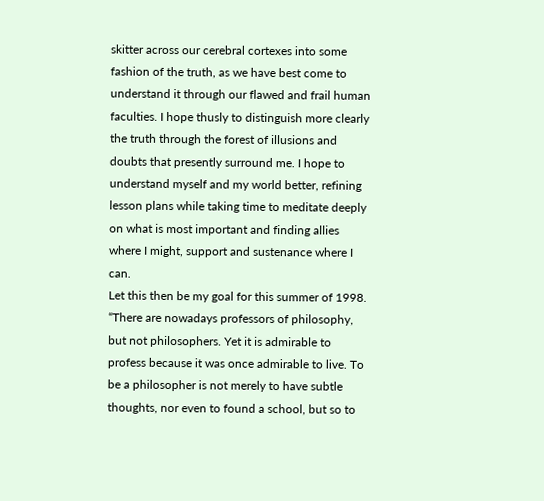skitter across our cerebral cortexes into some fashion of the truth, as we have best come to understand it through our flawed and frail human faculties. I hope thusly to distinguish more clearly the truth through the forest of illusions and doubts that presently surround me. I hope to understand myself and my world better, refining lesson plans while taking time to meditate deeply on what is most important and finding allies where I might, support and sustenance where I can.
Let this then be my goal for this summer of 1998.
“There are nowadays professors of philosophy, but not philosophers. Yet it is admirable to profess because it was once admirable to live. To be a philosopher is not merely to have subtle thoughts, nor even to found a school, but so to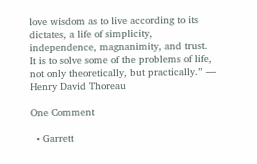love wisdom as to live according to its dictates, a life of simplicity, independence, magnanimity, and trust. It is to solve some of the problems of life, not only theoretically, but practically.” — Henry David Thoreau

One Comment

  • Garrett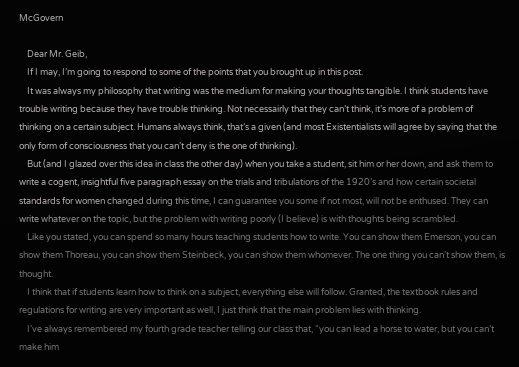McGovern

    Dear Mr. Geib,
    If I may, I’m going to respond to some of the points that you brought up in this post.
    It was always my philosophy that writing was the medium for making your thoughts tangible. I think students have trouble writing because they have trouble thinking. Not necessairly that they can’t think, it’s more of a problem of thinking on a certain subject. Humans always think, that’s a given (and most Existentialists will agree by saying that the only form of consciousness that you can’t deny is the one of thinking).
    But (and I glazed over this idea in class the other day) when you take a student, sit him or her down, and ask them to write a cogent, insightful five paragraph essay on the trials and tribulations of the 1920’s and how certain societal standards for women changed during this time, I can guarantee you some if not most, will not be enthused. They can write whatever on the topic, but the problem with writing poorly (I believe) is with thoughts being scrambled.
    Like you stated, you can spend so many hours teaching students how to write. You can show them Emerson, you can show them Thoreau, you can show them Steinbeck, you can show them whomever. The one thing you can’t show them, is thought.
    I think that if students learn how to think on a subject, everything else will follow. Granted, the textbook rules and regulations for writing are very important as well, I just think that the main problem lies with thinking.
    I’ve always remembered my fourth grade teacher telling our class that, “you can lead a horse to water, but you can’t make him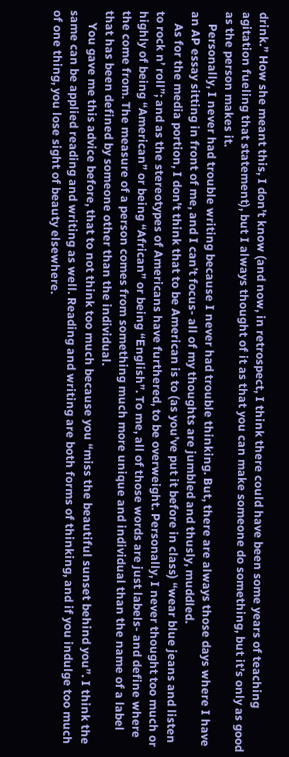drink.” How she meant this, I don’t know (and now, in retrospect, I think there could have been some years of teaching agitation fueling that statement), but I always thought of it as that you can make someone do something, but it’s only as good as the person makes it.
    Personally, I never had trouble writing because I never had trouble thinking. But, there are always those days where I have an AP essay sitting in front of me, and I can’t focus- all of my thoughts are jumbled and thusly, muddled.
    As for the media portion, I don’t think that to be American is to (as you’ve put it before in class) “wear blue jeans and listen to rock n’ roll”; and as the stereotypes of Americans have furthered, to be overweight. Personally, I never thought too much or highly of being “American” or being “African” or being “English”. To me, all of those words are just labels- and define where the come from. The measure of a person comes from something much more unique and individual than the name of a label that has been defined by someone other than the individual.
    You gave me this advice before, that to not think too much because you “miss the beautiful sunset behind you”. I think the same can be applied reading and writing as well. Reading and writing are both forms of thinking, and if you indulge too much of one thing, you lose sight of beauty elsewhere.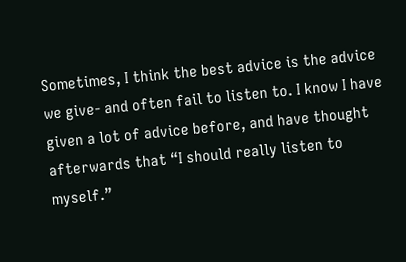Sometimes, I think the best advice is the advice we give- and often fail to listen to. I know I have given a lot of advice before, and have thought afterwards that “I should really listen to myself.”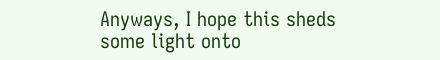Anyways, I hope this sheds some light onto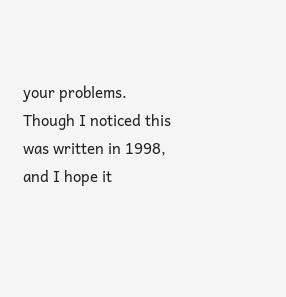your problems. Though I noticed this was written in 1998, and I hope it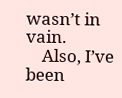wasn’t in vain.
    Also, I’ve been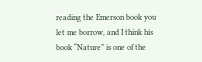reading the Emerson book you let me borrow, and I think his book “Nature” is one of the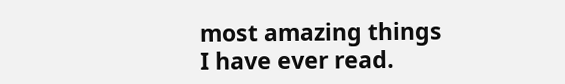most amazing things I have ever read.